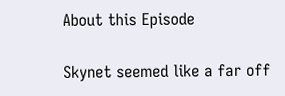About this Episode

Skynet seemed like a far off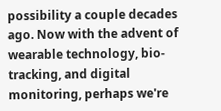possibility a couple decades ago. Now with the advent of wearable technology, bio-tracking, and digital monitoring, perhaps we're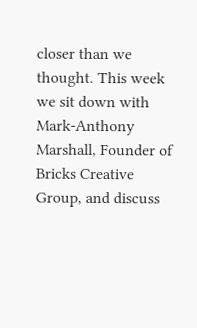closer than we thought. This week we sit down with Mark-Anthony Marshall, Founder of Bricks Creative Group, and discuss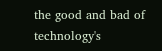the good and bad of technology's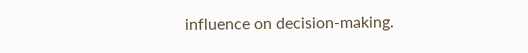influence on decision-making.